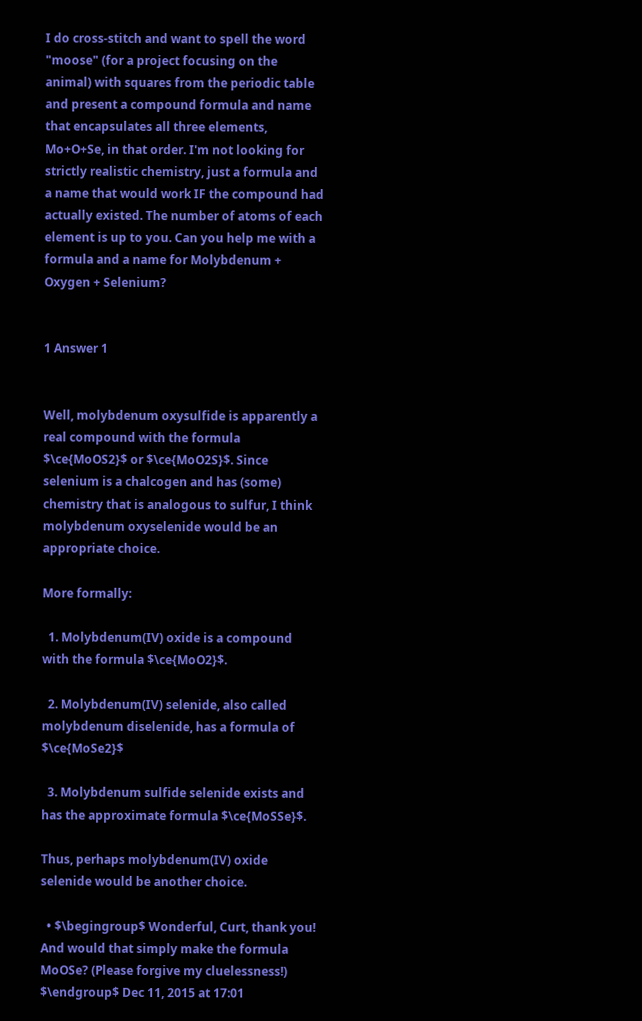I do cross-stitch and want to spell the word "moose" (for a project focusing on the animal) with squares from the periodic table and present a compound formula and name that encapsulates all three elements, Mo+O+Se, in that order. I'm not looking for strictly realistic chemistry, just a formula and a name that would work IF the compound had actually existed. The number of atoms of each element is up to you. Can you help me with a formula and a name for Molybdenum + Oxygen + Selenium?


1 Answer 1


Well, molybdenum oxysulfide is apparently a real compound with the formula $\ce{MoOS2}$ or $\ce{MoO2S}$. Since selenium is a chalcogen and has (some) chemistry that is analogous to sulfur, I think molybdenum oxyselenide would be an appropriate choice.

More formally:

  1. Molybdenum(IV) oxide is a compound with the formula $\ce{MoO2}$.

  2. Molybdenum(IV) selenide, also called molybdenum diselenide, has a formula of $\ce{MoSe2}$

  3. Molybdenum sulfide selenide exists and has the approximate formula $\ce{MoSSe}$.

Thus, perhaps molybdenum(IV) oxide selenide would be another choice.

  • $\begingroup$ Wonderful, Curt, thank you! And would that simply make the formula MoOSe? (Please forgive my cluelessness!) $\endgroup$ Dec 11, 2015 at 17:01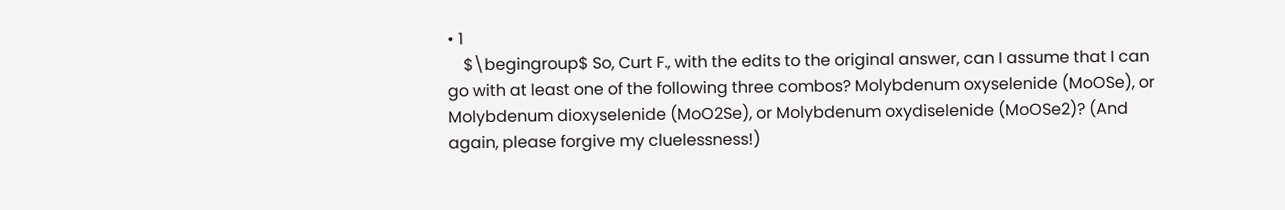• 1
    $\begingroup$ So, Curt F., with the edits to the original answer, can I assume that I can go with at least one of the following three combos? Molybdenum oxyselenide (MoOSe), or Molybdenum dioxyselenide (MoO2Se), or Molybdenum oxydiselenide (MoOSe2)? (And again, please forgive my cluelessness!)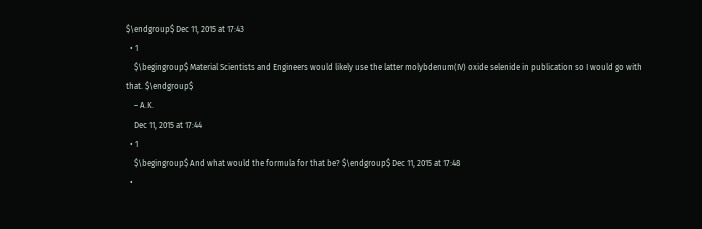$\endgroup$ Dec 11, 2015 at 17:43
  • 1
    $\begingroup$ Material Scientists and Engineers would likely use the latter molybdenum(IV) oxide selenide in publication so I would go with that. $\endgroup$
    – A.K.
    Dec 11, 2015 at 17:44
  • 1
    $\begingroup$ And what would the formula for that be? $\endgroup$ Dec 11, 2015 at 17:48
  •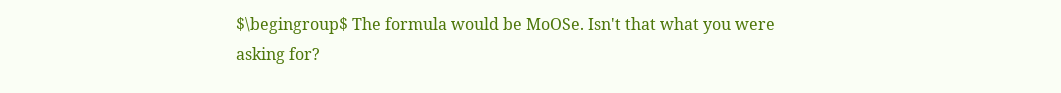$\begingroup$ The formula would be MoOSe. Isn't that what you were asking for?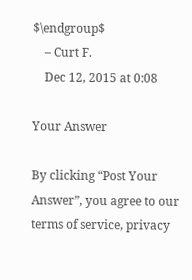$\endgroup$
    – Curt F.
    Dec 12, 2015 at 0:08

Your Answer

By clicking “Post Your Answer”, you agree to our terms of service, privacy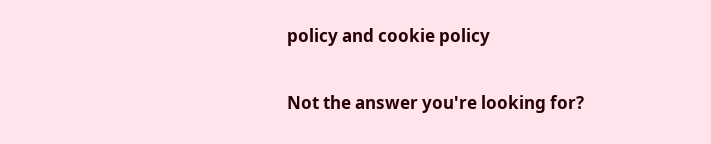policy and cookie policy

Not the answer you're looking for?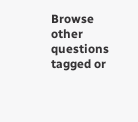Browse other questions tagged or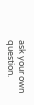ask your own question.